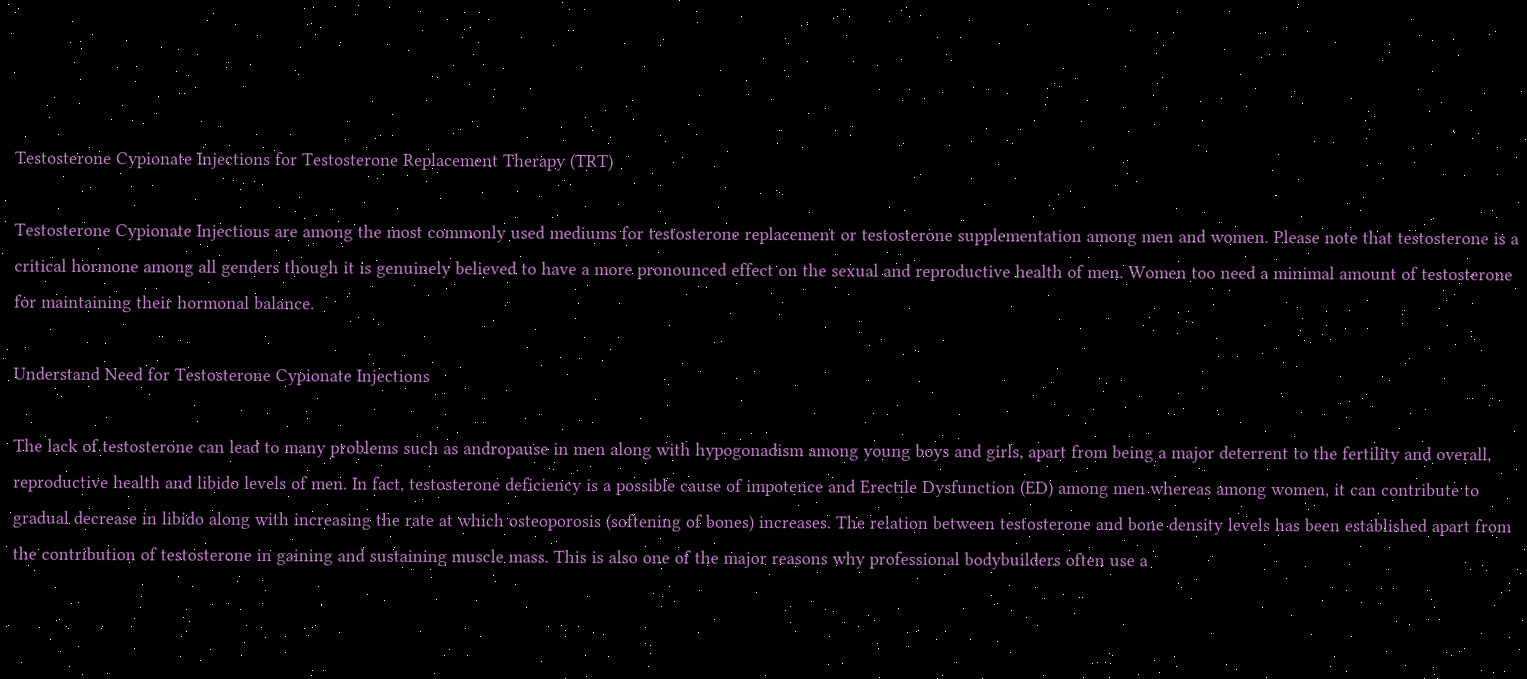Testosterone Cypionate Injections for Testosterone Replacement Therapy (TRT)

Testosterone Cypionate Injections are among the most commonly used mediums for testosterone replacement or testosterone supplementation among men and women. Please note that testosterone is a critical hormone among all genders though it is genuinely believed to have a more pronounced effect on the sexual and reproductive health of men. Women too need a minimal amount of testosterone for maintaining their hormonal balance.

Understand Need for Testosterone Cypionate Injections

The lack of testosterone can lead to many problems such as andropause in men along with hypogonadism among young boys and girls, apart from being a major deterrent to the fertility and overall, reproductive health and libido levels of men. In fact, testosterone deficiency is a possible cause of impotence and Erectile Dysfunction (ED) among men whereas among women, it can contribute to gradual decrease in libido along with increasing the rate at which osteoporosis (softening of bones) increases. The relation between testosterone and bone density levels has been established apart from the contribution of testosterone in gaining and sustaining muscle mass. This is also one of the major reasons why professional bodybuilders often use a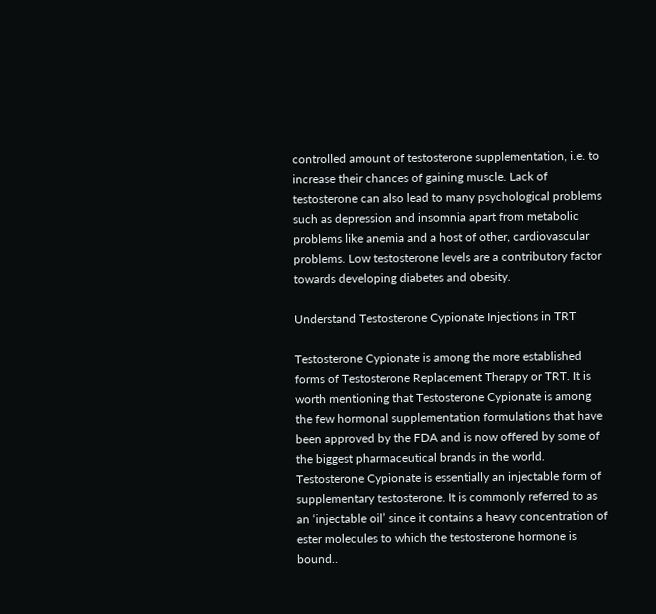controlled amount of testosterone supplementation, i.e. to increase their chances of gaining muscle. Lack of testosterone can also lead to many psychological problems such as depression and insomnia apart from metabolic problems like anemia and a host of other, cardiovascular problems. Low testosterone levels are a contributory factor towards developing diabetes and obesity.

Understand Testosterone Cypionate Injections in TRT

Testosterone Cypionate is among the more established forms of Testosterone Replacement Therapy or TRT. It is worth mentioning that Testosterone Cypionate is among the few hormonal supplementation formulations that have been approved by the FDA and is now offered by some of the biggest pharmaceutical brands in the world. Testosterone Cypionate is essentially an injectable form of supplementary testosterone. It is commonly referred to as an ‘injectable oil’ since it contains a heavy concentration of ester molecules to which the testosterone hormone is bound..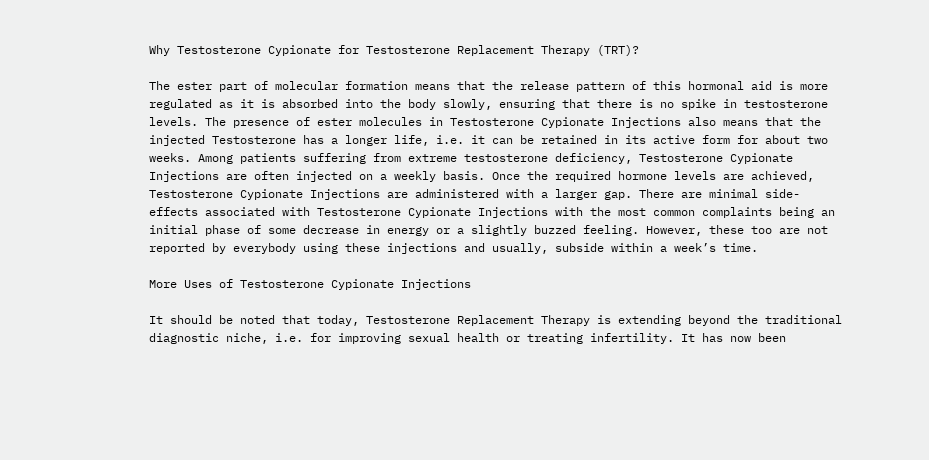Why Testosterone Cypionate for Testosterone Replacement Therapy (TRT)?

The ester part of molecular formation means that the release pattern of this hormonal aid is more regulated as it is absorbed into the body slowly, ensuring that there is no spike in testosterone levels. The presence of ester molecules in Testosterone Cypionate Injections also means that the injected Testosterone has a longer life, i.e. it can be retained in its active form for about two weeks. Among patients suffering from extreme testosterone deficiency, Testosterone Cypionate Injections are often injected on a weekly basis. Once the required hormone levels are achieved, Testosterone Cypionate Injections are administered with a larger gap. There are minimal side-effects associated with Testosterone Cypionate Injections with the most common complaints being an initial phase of some decrease in energy or a slightly buzzed feeling. However, these too are not reported by everybody using these injections and usually, subside within a week’s time.

More Uses of Testosterone Cypionate Injections

It should be noted that today, Testosterone Replacement Therapy is extending beyond the traditional diagnostic niche, i.e. for improving sexual health or treating infertility. It has now been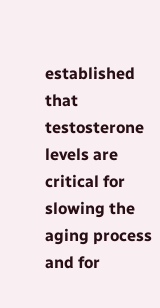established that testosterone levels are critical for slowing the aging process and for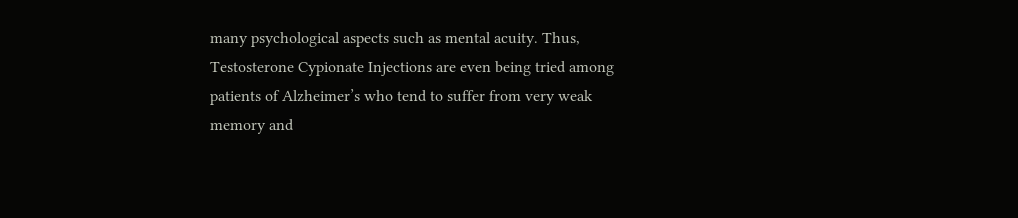many psychological aspects such as mental acuity. Thus, Testosterone Cypionate Injections are even being tried among patients of Alzheimer’s who tend to suffer from very weak memory and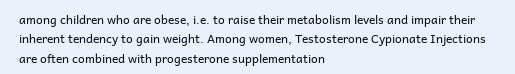among children who are obese, i.e. to raise their metabolism levels and impair their inherent tendency to gain weight. Among women, Testosterone Cypionate Injections are often combined with progesterone supplementation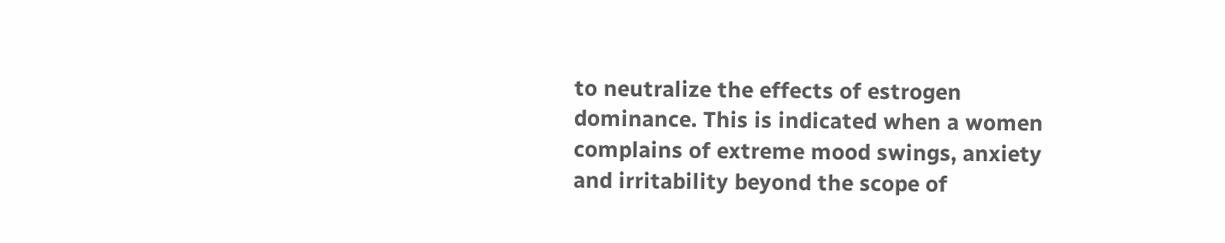to neutralize the effects of estrogen dominance. This is indicated when a women complains of extreme mood swings, anxiety and irritability beyond the scope of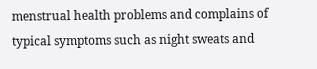menstrual health problems and complains of typical symptoms such as night sweats and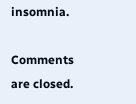insomnia.

Comments are closed.